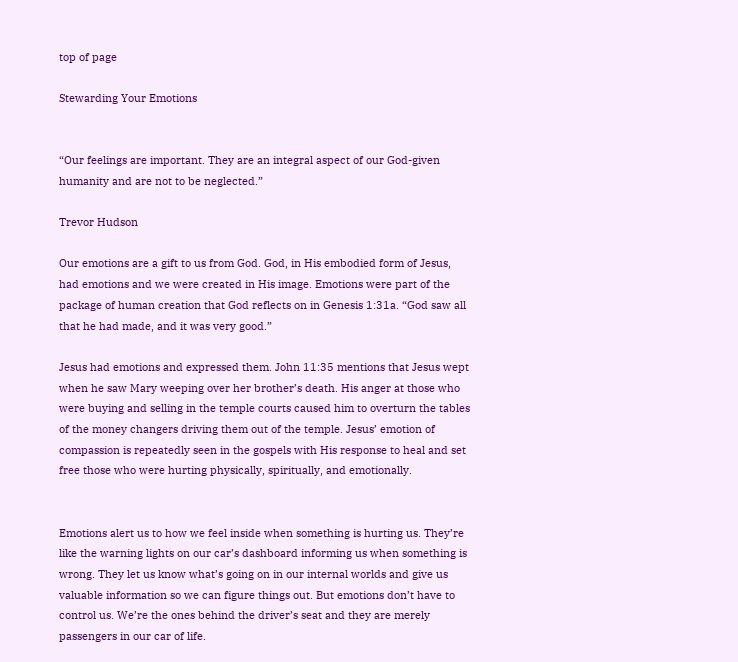top of page

Stewarding Your Emotions


“Our feelings are important. They are an integral aspect of our God-given humanity and are not to be neglected.”

Trevor Hudson

Our emotions are a gift to us from God. God, in His embodied form of Jesus, had emotions and we were created in His image. Emotions were part of the package of human creation that God reflects on in Genesis 1:31a. “God saw all that he had made, and it was very good.”

Jesus had emotions and expressed them. John 11:35 mentions that Jesus wept when he saw Mary weeping over her brother’s death. His anger at those who were buying and selling in the temple courts caused him to overturn the tables of the money changers driving them out of the temple. Jesus’ emotion of compassion is repeatedly seen in the gospels with His response to heal and set free those who were hurting physically, spiritually, and emotionally.


Emotions alert us to how we feel inside when something is hurting us. They’re like the warning lights on our car’s dashboard informing us when something is wrong. They let us know what’s going on in our internal worlds and give us valuable information so we can figure things out. But emotions don’t have to control us. We’re the ones behind the driver’s seat and they are merely passengers in our car of life.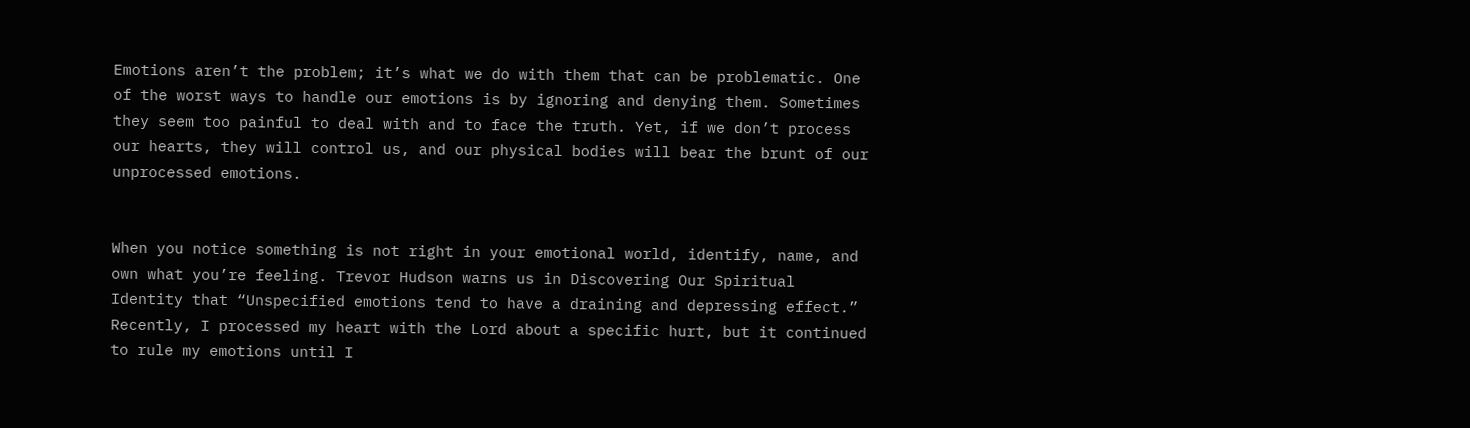Emotions aren’t the problem; it’s what we do with them that can be problematic. One of the worst ways to handle our emotions is by ignoring and denying them. Sometimes they seem too painful to deal with and to face the truth. Yet, if we don’t process our hearts, they will control us, and our physical bodies will bear the brunt of our unprocessed emotions.


When you notice something is not right in your emotional world, identify, name, and own what you’re feeling. Trevor Hudson warns us in Discovering Our Spiritual Identity that “Unspecified emotions tend to have a draining and depressing effect.” Recently, I processed my heart with the Lord about a specific hurt, but it continued to rule my emotions until I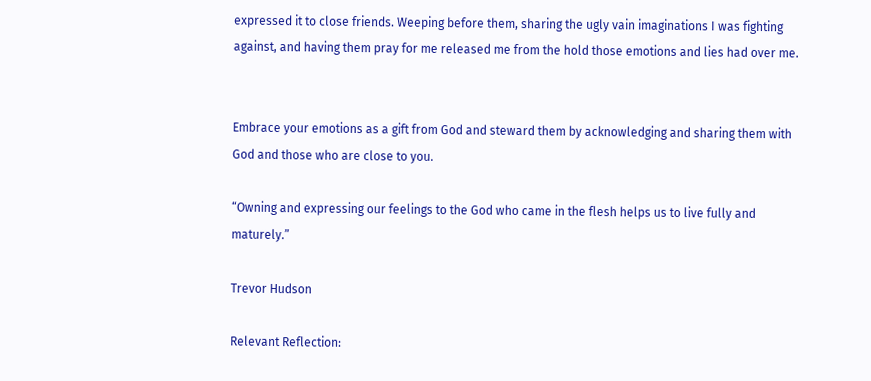expressed it to close friends. Weeping before them, sharing the ugly vain imaginations I was fighting against, and having them pray for me released me from the hold those emotions and lies had over me.


Embrace your emotions as a gift from God and steward them by acknowledging and sharing them with God and those who are close to you.

“Owning and expressing our feelings to the God who came in the flesh helps us to live fully and maturely.”

Trevor Hudson

Relevant Reflection: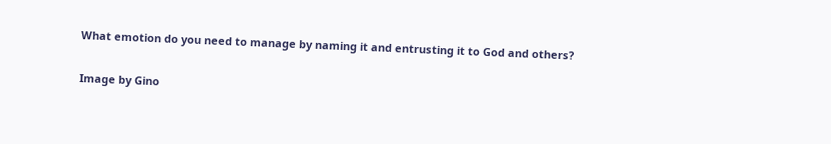What emotion do you need to manage by naming it and entrusting it to God and others?

Image by Gino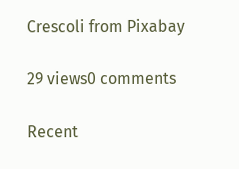Crescoli from Pixabay

29 views0 comments

Recent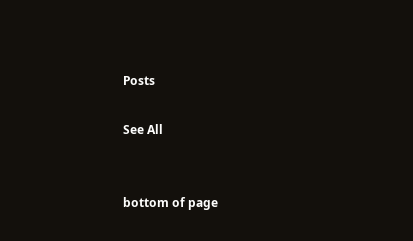Posts

See All


bottom of page